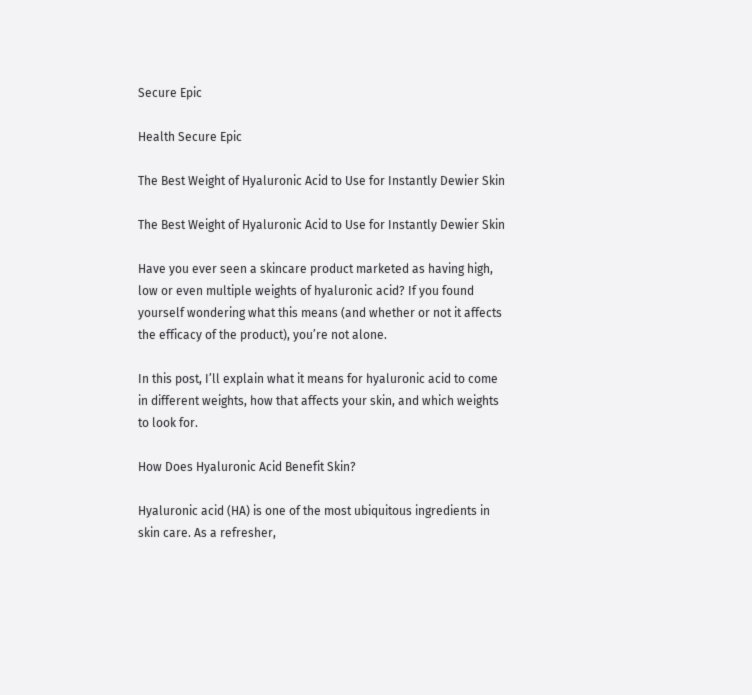Secure Epic

Health Secure Epic

The Best Weight of Hyaluronic Acid to Use for Instantly Dewier Skin

The Best Weight of Hyaluronic Acid to Use for Instantly Dewier Skin

Have you ever seen a skincare product marketed as having high, low or even multiple weights of hyaluronic acid? If you found yourself wondering what this means (and whether or not it affects the efficacy of the product), you’re not alone.

In this post, I’ll explain what it means for hyaluronic acid to come in different weights, how that affects your skin, and which weights to look for.

How Does Hyaluronic Acid Benefit Skin?

Hyaluronic acid (HA) is one of the most ubiquitous ingredients in skin care. As a refresher,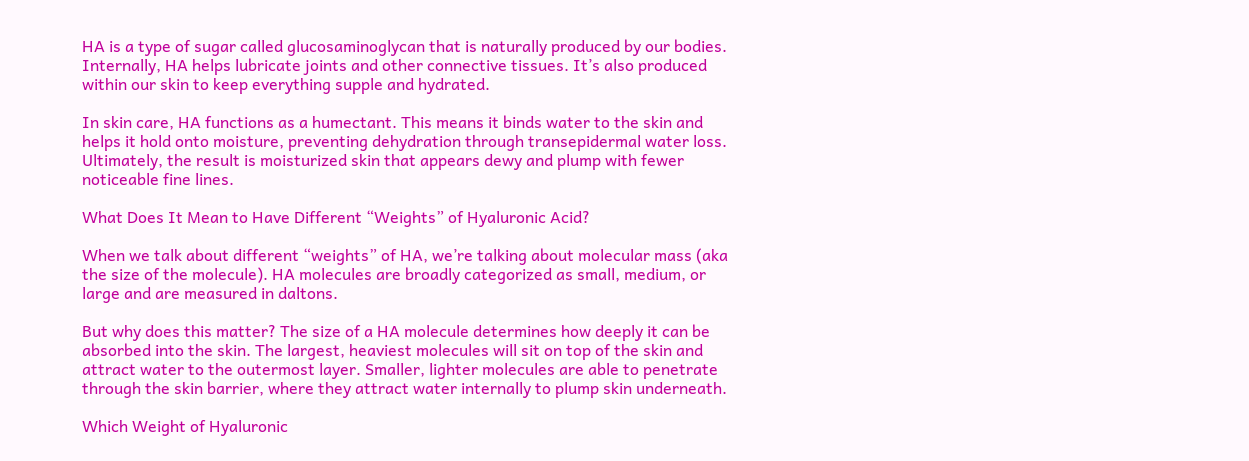HA is a type of sugar called glucosaminoglycan that is naturally produced by our bodies. Internally, HA helps lubricate joints and other connective tissues. It’s also produced within our skin to keep everything supple and hydrated.

In skin care, HA functions as a humectant. This means it binds water to the skin and helps it hold onto moisture, preventing dehydration through transepidermal water loss. Ultimately, the result is moisturized skin that appears dewy and plump with fewer noticeable fine lines.

What Does It Mean to Have Different “Weights” of Hyaluronic Acid?

When we talk about different “weights” of HA, we’re talking about molecular mass (aka the size of the molecule). HA molecules are broadly categorized as small, medium, or large and are measured in daltons.

But why does this matter? The size of a HA molecule determines how deeply it can be absorbed into the skin. The largest, heaviest molecules will sit on top of the skin and attract water to the outermost layer. Smaller, lighter molecules are able to penetrate through the skin barrier, where they attract water internally to plump skin underneath.

Which Weight of Hyaluronic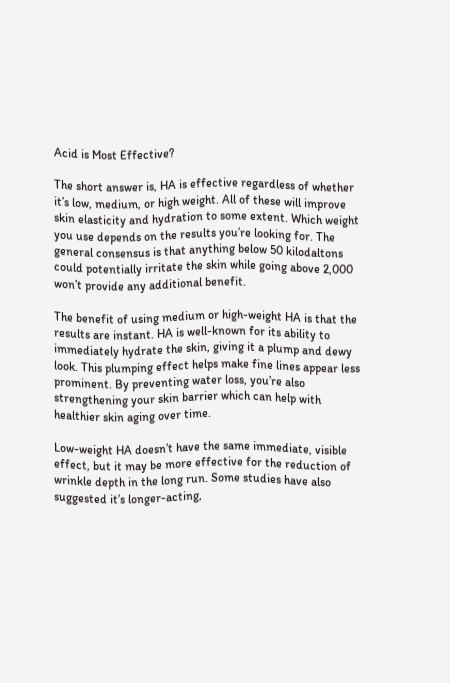Acid is Most Effective?

The short answer is, HA is effective regardless of whether it’s low, medium, or high weight. All of these will improve skin elasticity and hydration to some extent. Which weight you use depends on the results you’re looking for. The general consensus is that anything below 50 kilodaltons could potentially irritate the skin while going above 2,000 won’t provide any additional benefit.

The benefit of using medium or high-weight HA is that the results are instant. HA is well-known for its ability to immediately hydrate the skin, giving it a plump and dewy look. This plumping effect helps make fine lines appear less prominent. By preventing water loss, you’re also strengthening your skin barrier which can help with healthier skin aging over time.

Low-weight HA doesn’t have the same immediate, visible effect, but it may be more effective for the reduction of wrinkle depth in the long run. Some studies have also suggested it’s longer-acting,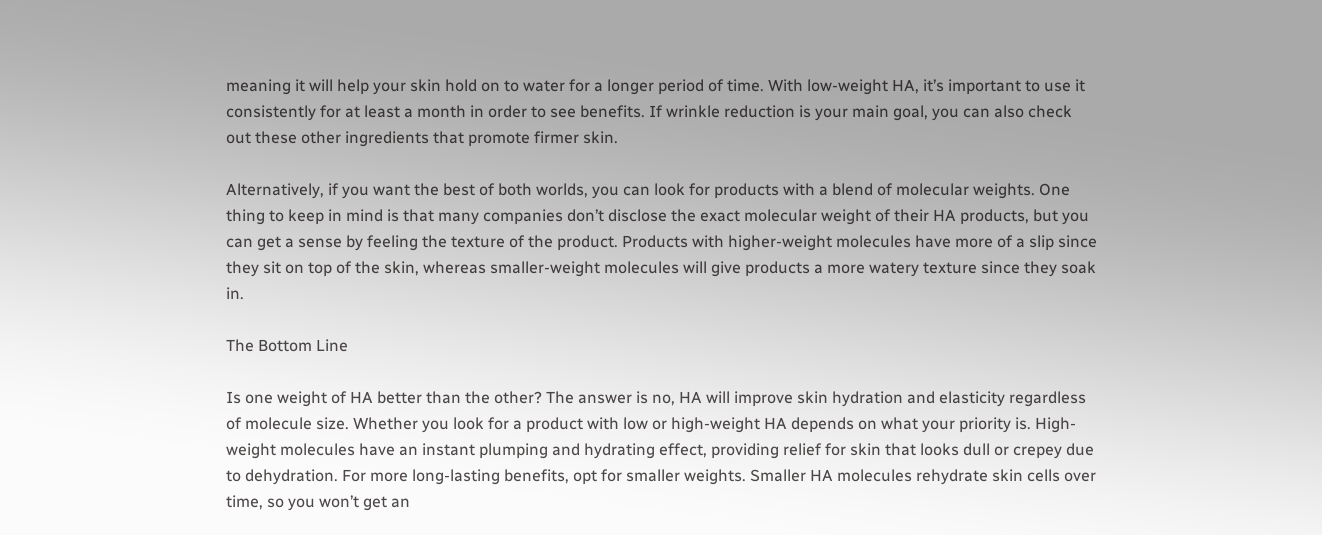meaning it will help your skin hold on to water for a longer period of time. With low-weight HA, it’s important to use it consistently for at least a month in order to see benefits. If wrinkle reduction is your main goal, you can also check out these other ingredients that promote firmer skin.

Alternatively, if you want the best of both worlds, you can look for products with a blend of molecular weights. One thing to keep in mind is that many companies don’t disclose the exact molecular weight of their HA products, but you can get a sense by feeling the texture of the product. Products with higher-weight molecules have more of a slip since they sit on top of the skin, whereas smaller-weight molecules will give products a more watery texture since they soak in.

The Bottom Line

Is one weight of HA better than the other? The answer is no, HA will improve skin hydration and elasticity regardless of molecule size. Whether you look for a product with low or high-weight HA depends on what your priority is. High-weight molecules have an instant plumping and hydrating effect, providing relief for skin that looks dull or crepey due to dehydration. For more long-lasting benefits, opt for smaller weights. Smaller HA molecules rehydrate skin cells over time, so you won’t get an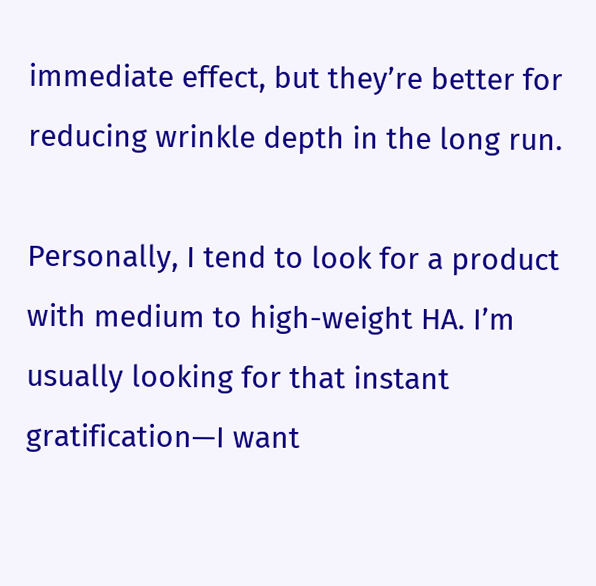immediate effect, but they’re better for reducing wrinkle depth in the long run.

Personally, I tend to look for a product with medium to high-weight HA. I’m usually looking for that instant gratification—I want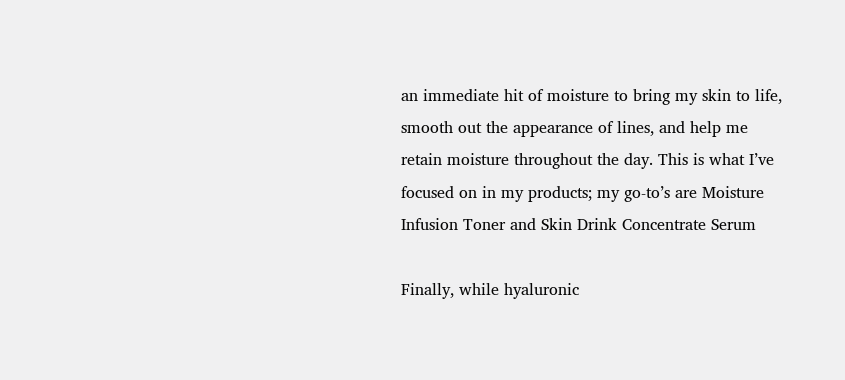an immediate hit of moisture to bring my skin to life, smooth out the appearance of lines, and help me retain moisture throughout the day. This is what I’ve focused on in my products; my go-to’s are Moisture Infusion Toner and Skin Drink Concentrate Serum

Finally, while hyaluronic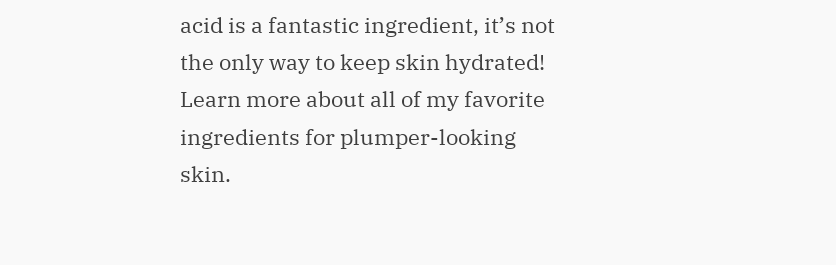acid is a fantastic ingredient, it’s not the only way to keep skin hydrated! Learn more about all of my favorite ingredients for plumper-looking skin.